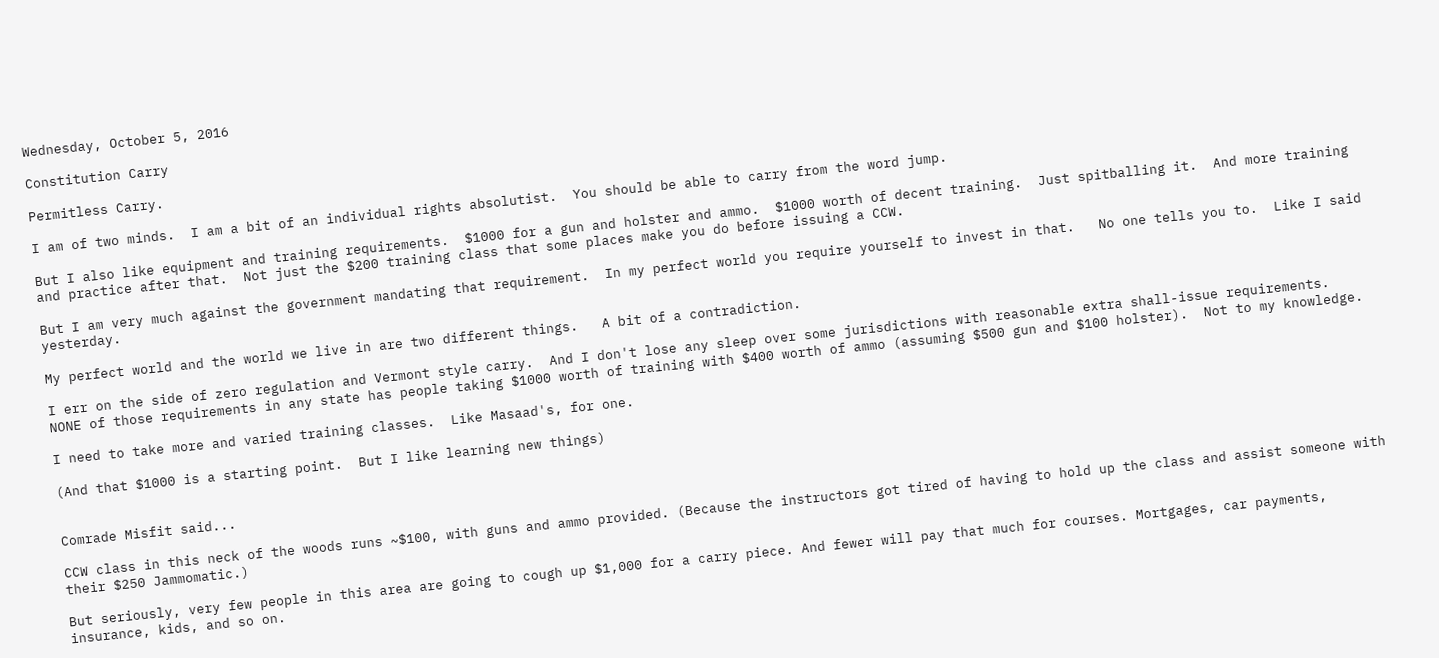Wednesday, October 5, 2016

Constitution Carry

Permitless Carry.

I am of two minds.  I am a bit of an individual rights absolutist.  You should be able to carry from the word jump.

But I also like equipment and training requirements.  $1000 for a gun and holster and ammo.  $1000 worth of decent training.  Just spitballing it.  And more training and practice after that.  Not just the $200 training class that some places make you do before issuing a CCW.

But I am very much against the government mandating that requirement.  In my perfect world you require yourself to invest in that.   No one tells you to.  Like I said yesterday.

My perfect world and the world we live in are two different things.   A bit of a contradiction.

I err on the side of zero regulation and Vermont style carry.  And I don't lose any sleep over some jurisdictions with reasonable extra shall-issue requirements.  NONE of those requirements in any state has people taking $1000 worth of training with $400 worth of ammo (assuming $500 gun and $100 holster).  Not to my knowledge.

I need to take more and varied training classes.  Like Masaad's, for one.

(And that $1000 is a starting point.  But I like learning new things)


Comrade Misfit said...

CCW class in this neck of the woods runs ~$100, with guns and ammo provided. (Because the instructors got tired of having to hold up the class and assist someone with their $250 Jammomatic.)

But seriously, very few people in this area are going to cough up $1,000 for a carry piece. And fewer will pay that much for courses. Mortgages, car payments, insurance, kids, and so on.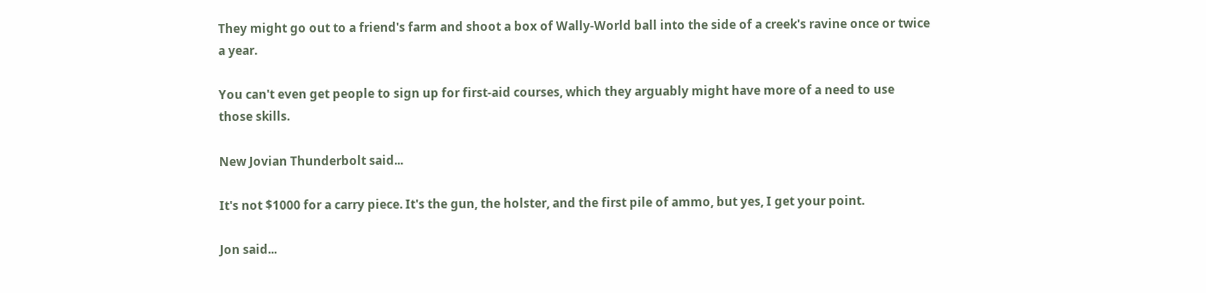They might go out to a friend's farm and shoot a box of Wally-World ball into the side of a creek's ravine once or twice a year.

You can't even get people to sign up for first-aid courses, which they arguably might have more of a need to use those skills.

New Jovian Thunderbolt said...

It's not $1000 for a carry piece. It's the gun, the holster, and the first pile of ammo, but yes, I get your point.

Jon said...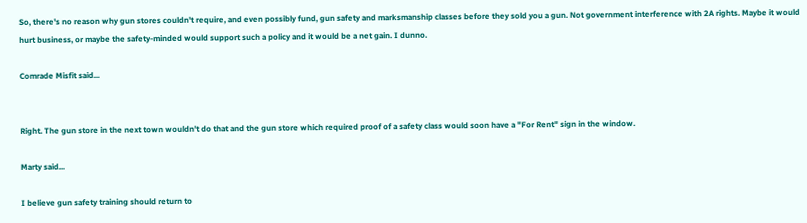So, there's no reason why gun stores couldn't require, and even possibly fund, gun safety and marksmanship classes before they sold you a gun. Not government interference with 2A rights. Maybe it would hurt business, or maybe the safety-minded would support such a policy and it would be a net gain. I dunno.

Comrade Misfit said...


Right. The gun store in the next town wouldn't do that and the gun store which required proof of a safety class would soon have a "For Rent" sign in the window.

Marty said...

I believe gun safety training should return to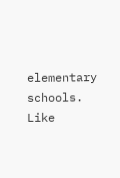elementary schools. Like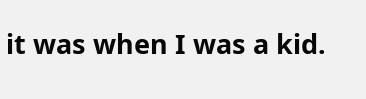it was when I was a kid.